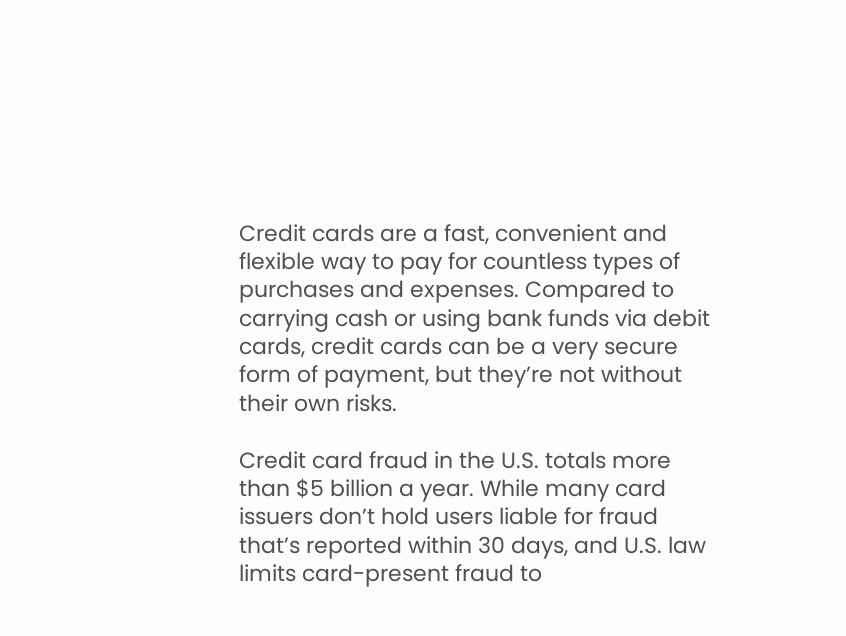Credit cards are a fast, convenient and flexible way to pay for countless types of purchases and expenses. Compared to carrying cash or using bank funds via debit cards, credit cards can be a very secure form of payment, but they’re not without their own risks.

Credit card fraud in the U.S. totals more than $5 billion a year. While many card issuers don’t hold users liable for fraud that’s reported within 30 days, and U.S. law limits card-present fraud to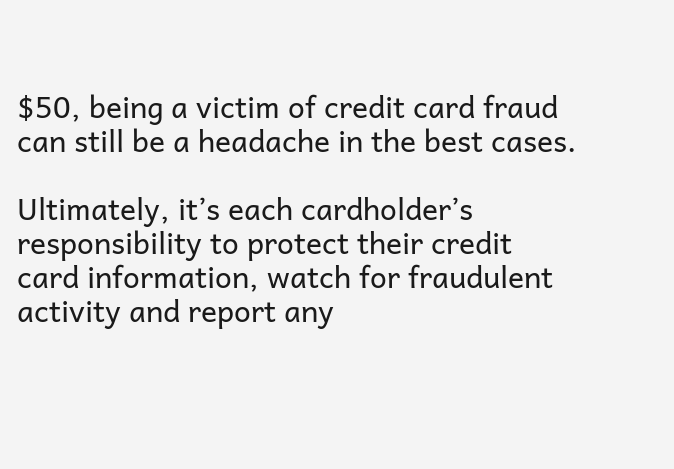$50, being a victim of credit card fraud can still be a headache in the best cases.

Ultimately, it’s each cardholder’s responsibility to protect their credit card information, watch for fraudulent activity and report any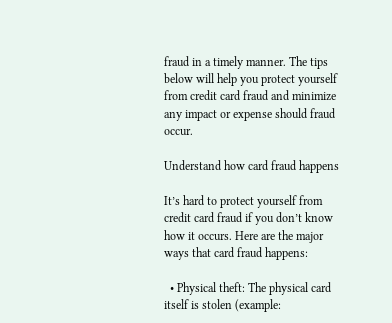fraud in a timely manner. The tips below will help you protect yourself from credit card fraud and minimize any impact or expense should fraud occur.

Understand how card fraud happens

It’s hard to protect yourself from credit card fraud if you don’t know how it occurs. Here are the major ways that card fraud happens:

  • Physical theft: The physical card itself is stolen (example: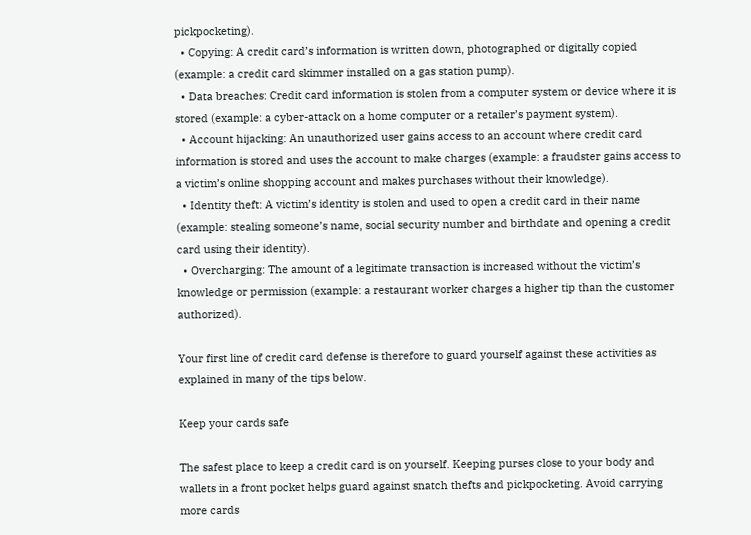pickpocketing).
  • Copying: A credit card’s information is written down, photographed or digitally copied (example: a credit card skimmer installed on a gas station pump).
  • Data breaches: Credit card information is stolen from a computer system or device where it is stored (example: a cyber-attack on a home computer or a retailer’s payment system).
  • Account hijacking: An unauthorized user gains access to an account where credit card information is stored and uses the account to make charges (example: a fraudster gains access to a victim’s online shopping account and makes purchases without their knowledge).
  • Identity theft: A victim’s identity is stolen and used to open a credit card in their name (example: stealing someone’s name, social security number and birthdate and opening a credit card using their identity).
  • Overcharging: The amount of a legitimate transaction is increased without the victim’s knowledge or permission (example: a restaurant worker charges a higher tip than the customer authorized).

Your first line of credit card defense is therefore to guard yourself against these activities as explained in many of the tips below.

Keep your cards safe

The safest place to keep a credit card is on yourself. Keeping purses close to your body and wallets in a front pocket helps guard against snatch thefts and pickpocketing. Avoid carrying more cards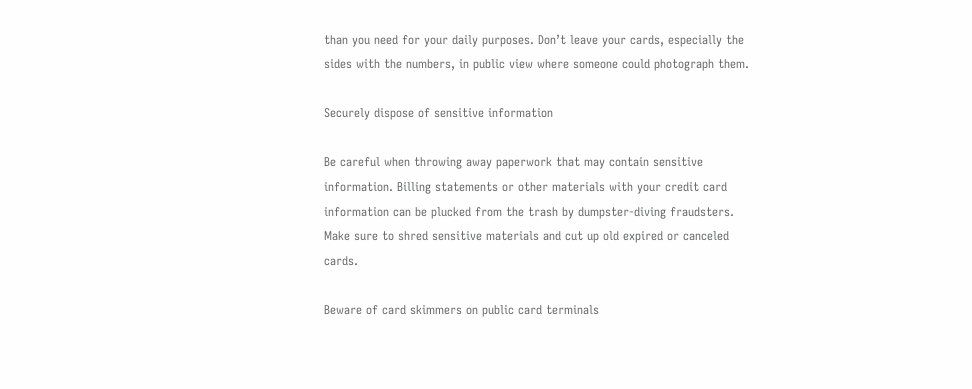than you need for your daily purposes. Don’t leave your cards, especially the sides with the numbers, in public view where someone could photograph them.

Securely dispose of sensitive information

Be careful when throwing away paperwork that may contain sensitive information. Billing statements or other materials with your credit card information can be plucked from the trash by dumpster-diving fraudsters. Make sure to shred sensitive materials and cut up old expired or canceled cards.

Beware of card skimmers on public card terminals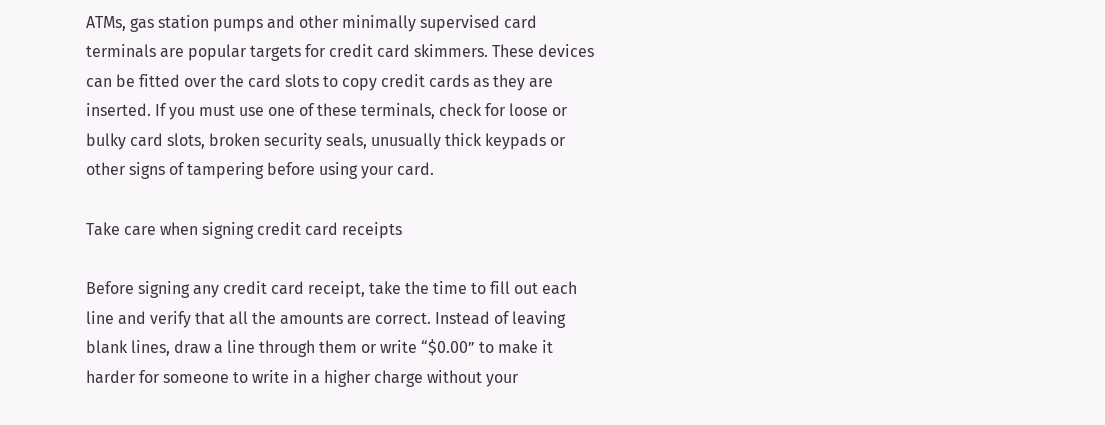ATMs, gas station pumps and other minimally supervised card terminals are popular targets for credit card skimmers. These devices can be fitted over the card slots to copy credit cards as they are inserted. If you must use one of these terminals, check for loose or bulky card slots, broken security seals, unusually thick keypads or other signs of tampering before using your card.

Take care when signing credit card receipts

Before signing any credit card receipt, take the time to fill out each line and verify that all the amounts are correct. Instead of leaving blank lines, draw a line through them or write “$0.00” to make it harder for someone to write in a higher charge without your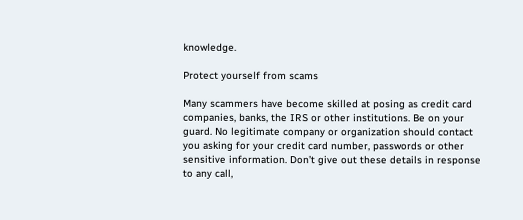knowledge.

Protect yourself from scams

Many scammers have become skilled at posing as credit card companies, banks, the IRS or other institutions. Be on your guard. No legitimate company or organization should contact you asking for your credit card number, passwords or other sensitive information. Don’t give out these details in response to any call,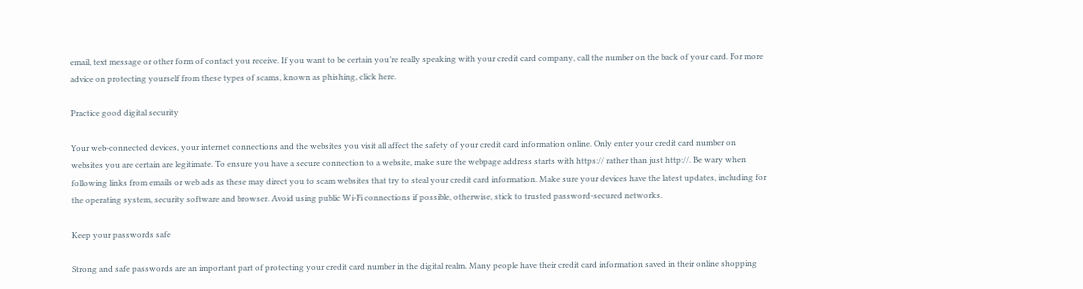email, text message or other form of contact you receive. If you want to be certain you’re really speaking with your credit card company, call the number on the back of your card. For more advice on protecting yourself from these types of scams, known as phishing, click here.

Practice good digital security

Your web-connected devices, your internet connections and the websites you visit all affect the safety of your credit card information online. Only enter your credit card number on websites you are certain are legitimate. To ensure you have a secure connection to a website, make sure the webpage address starts with https:// rather than just http://. Be wary when following links from emails or web ads as these may direct you to scam websites that try to steal your credit card information. Make sure your devices have the latest updates, including for the operating system, security software and browser. Avoid using public Wi-Fi connections if possible, otherwise, stick to trusted password-secured networks.

Keep your passwords safe

Strong and safe passwords are an important part of protecting your credit card number in the digital realm. Many people have their credit card information saved in their online shopping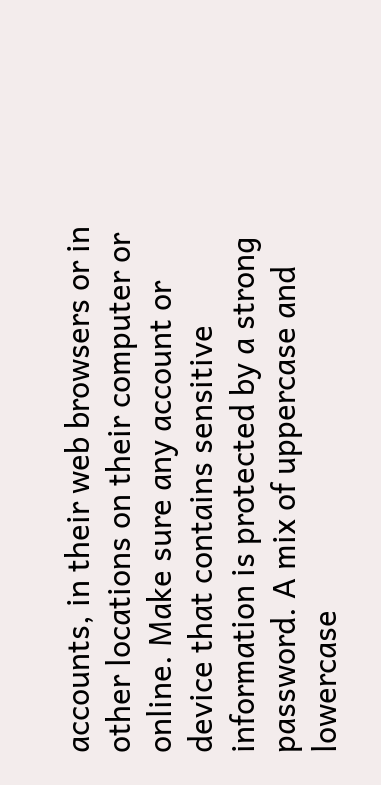accounts, in their web browsers or in other locations on their computer or online. Make sure any account or device that contains sensitive information is protected by a strong password. A mix of uppercase and lowercase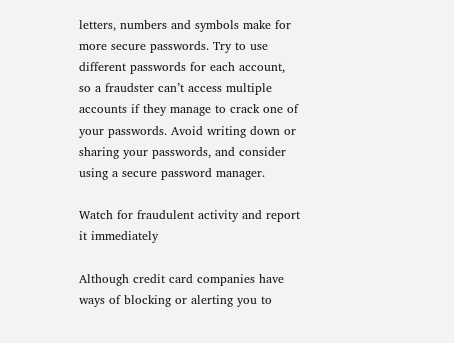letters, numbers and symbols make for more secure passwords. Try to use different passwords for each account, so a fraudster can’t access multiple accounts if they manage to crack one of your passwords. Avoid writing down or sharing your passwords, and consider using a secure password manager.

Watch for fraudulent activity and report it immediately

Although credit card companies have ways of blocking or alerting you to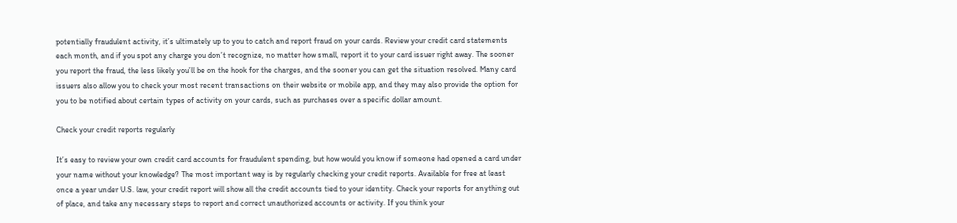potentially fraudulent activity, it’s ultimately up to you to catch and report fraud on your cards. Review your credit card statements each month, and if you spot any charge you don’t recognize, no matter how small, report it to your card issuer right away. The sooner you report the fraud, the less likely you’ll be on the hook for the charges, and the sooner you can get the situation resolved. Many card issuers also allow you to check your most recent transactions on their website or mobile app, and they may also provide the option for you to be notified about certain types of activity on your cards, such as purchases over a specific dollar amount.

Check your credit reports regularly

It’s easy to review your own credit card accounts for fraudulent spending, but how would you know if someone had opened a card under your name without your knowledge? The most important way is by regularly checking your credit reports. Available for free at least once a year under U.S. law, your credit report will show all the credit accounts tied to your identity. Check your reports for anything out of place, and take any necessary steps to report and correct unauthorized accounts or activity. If you think your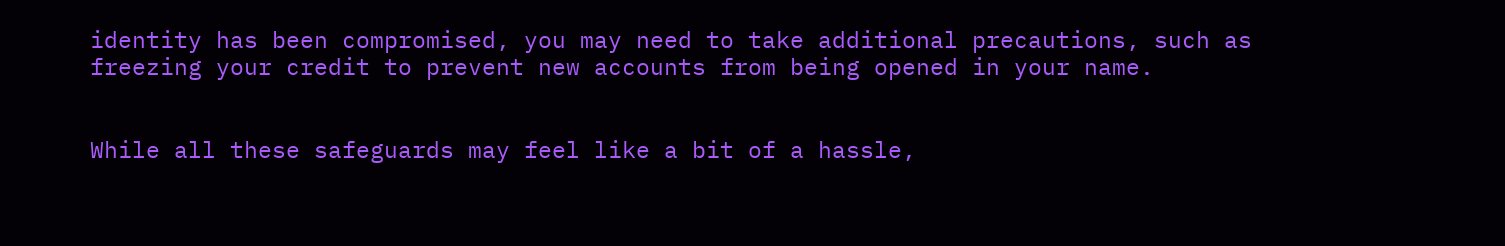identity has been compromised, you may need to take additional precautions, such as freezing your credit to prevent new accounts from being opened in your name.


While all these safeguards may feel like a bit of a hassle,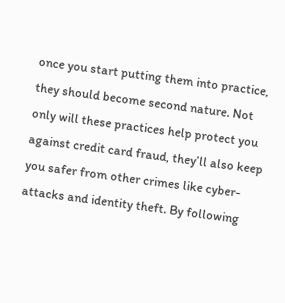once you start putting them into practice, they should become second nature. Not only will these practices help protect you against credit card fraud, they’ll also keep you safer from other crimes like cyber-attacks and identity theft. By following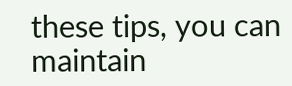these tips, you can maintain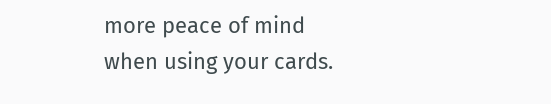more peace of mind when using your cards.